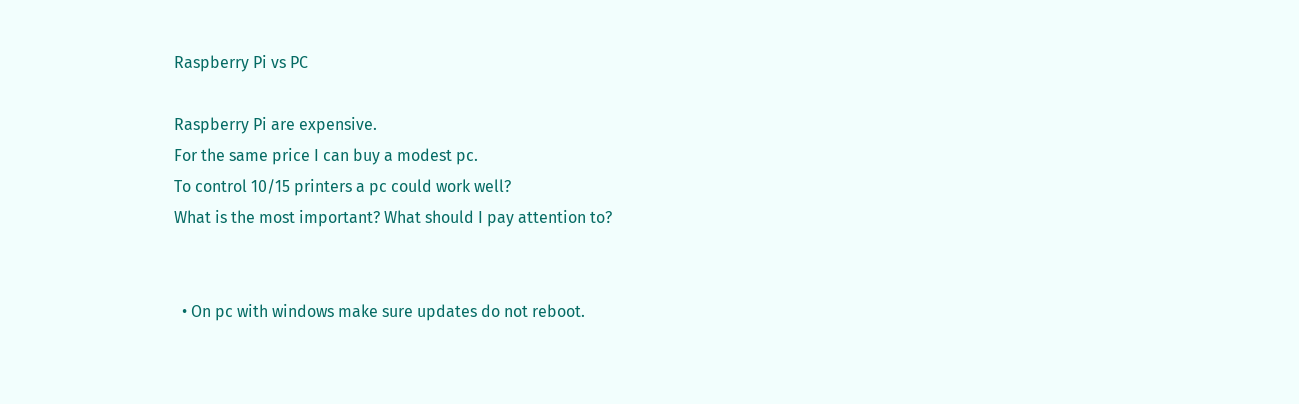Raspberry Pi vs PC

Raspberry Pi are expensive.
For the same price I can buy a modest pc.
To control 10/15 printers a pc could work well?
What is the most important? What should I pay attention to?


  • On pc with windows make sure updates do not reboot.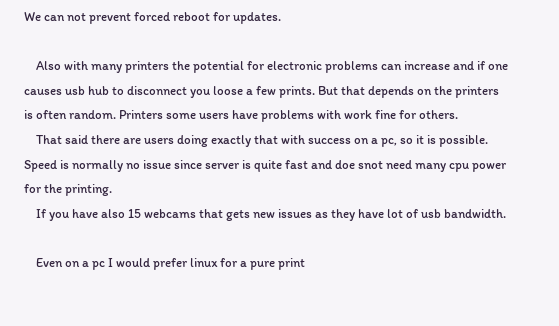We can not prevent forced reboot for updates.

    Also with many printers the potential for electronic problems can increase and if one causes usb hub to disconnect you loose a few prints. But that depends on the printers is often random. Printers some users have problems with work fine for others.
    That said there are users doing exactly that with success on a pc, so it is possible. Speed is normally no issue since server is quite fast and doe snot need many cpu power for the printing.
    If you have also 15 webcams that gets new issues as they have lot of usb bandwidth.

    Even on a pc I would prefer linux for a pure print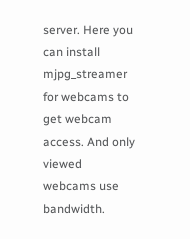server. Here you can install mjpg_streamer for webcams to get webcam access. And only viewed webcams use bandwidth.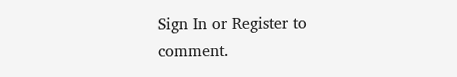Sign In or Register to comment.